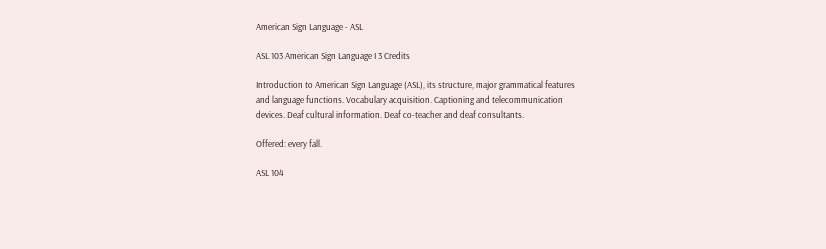American Sign Language - ASL

ASL 103 American Sign Language I 3 Credits

Introduction to American Sign Language (ASL), its structure, major grammatical features and language functions. Vocabulary acquisition. Captioning and telecommunication devices. Deaf cultural information. Deaf co-teacher and deaf consultants.

Offered: every fall.

ASL 104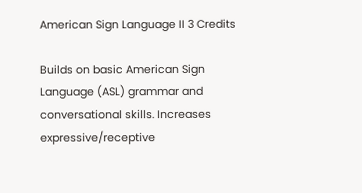American Sign Language II 3 Credits

Builds on basic American Sign Language (ASL) grammar and conversational skills. Increases expressive/receptive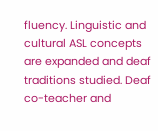fluency. Linguistic and cultural ASL concepts are expanded and deaf traditions studied. Deaf co-teacher and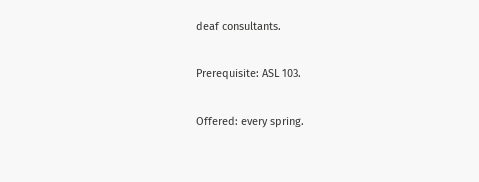deaf consultants.

Prerequisite: ASL 103.

Offered: every spring.